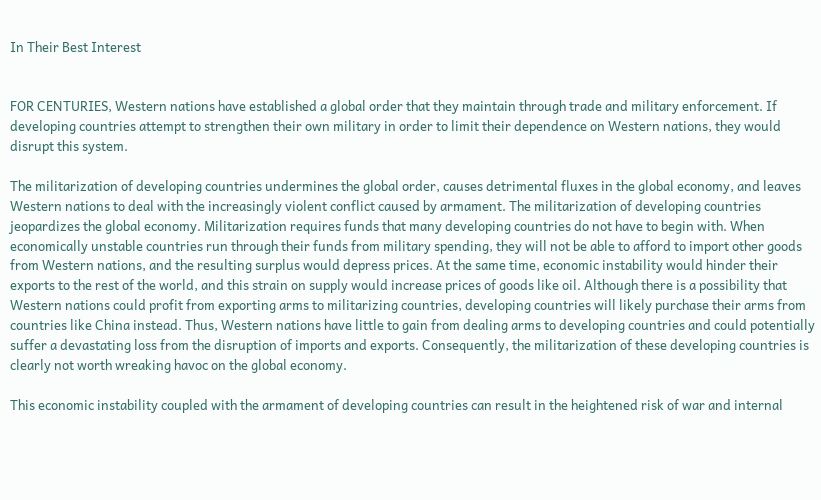In Their Best Interest


FOR CENTURIES, Western nations have established a global order that they maintain through trade and military enforcement. If developing countries attempt to strengthen their own military in order to limit their dependence on Western nations, they would disrupt this system.

The militarization of developing countries undermines the global order, causes detrimental fluxes in the global economy, and leaves Western nations to deal with the increasingly violent conflict caused by armament. The militarization of developing countries jeopardizes the global economy. Militarization requires funds that many developing countries do not have to begin with. When economically unstable countries run through their funds from military spending, they will not be able to afford to import other goods from Western nations, and the resulting surplus would depress prices. At the same time, economic instability would hinder their exports to the rest of the world, and this strain on supply would increase prices of goods like oil. Although there is a possibility that Western nations could profit from exporting arms to militarizing countries, developing countries will likely purchase their arms from countries like China instead. Thus, Western nations have little to gain from dealing arms to developing countries and could potentially suffer a devastating loss from the disruption of imports and exports. Consequently, the militarization of these developing countries is clearly not worth wreaking havoc on the global economy.

This economic instability coupled with the armament of developing countries can result in the heightened risk of war and internal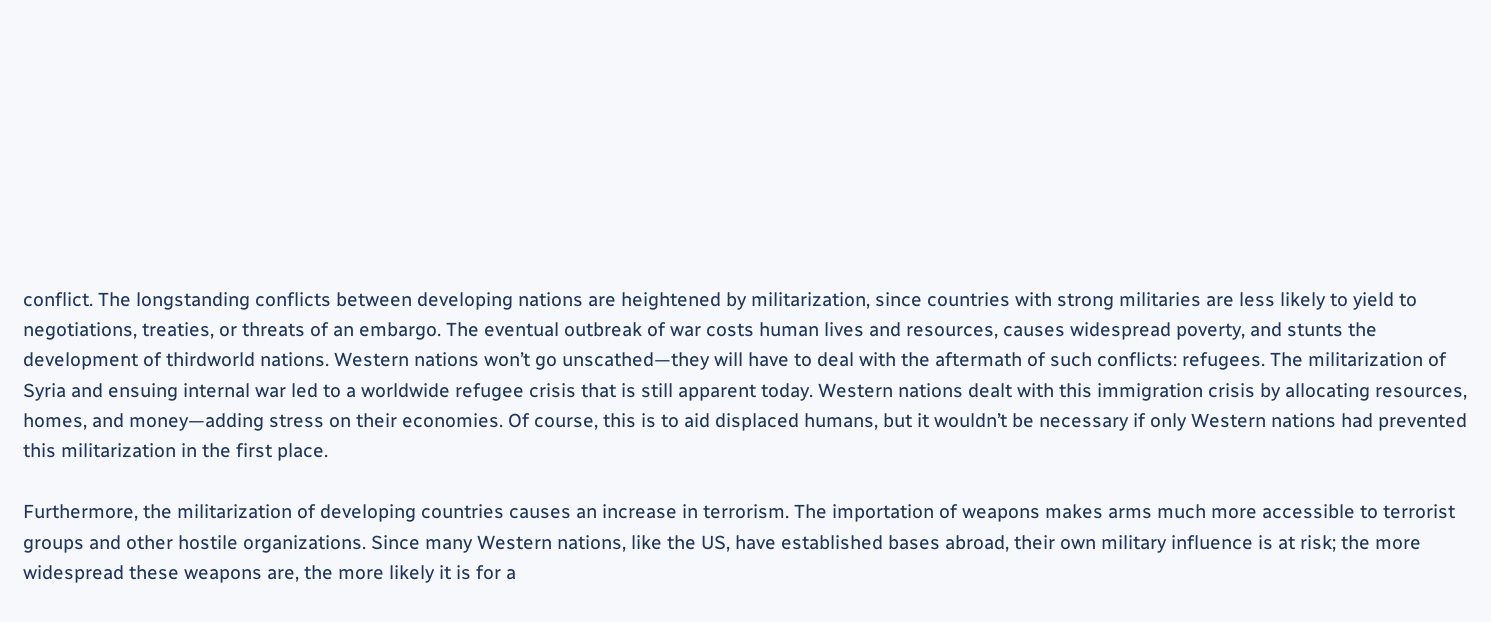conflict. The longstanding conflicts between developing nations are heightened by militarization, since countries with strong militaries are less likely to yield to negotiations, treaties, or threats of an embargo. The eventual outbreak of war costs human lives and resources, causes widespread poverty, and stunts the development of thirdworld nations. Western nations won’t go unscathed—they will have to deal with the aftermath of such conflicts: refugees. The militarization of Syria and ensuing internal war led to a worldwide refugee crisis that is still apparent today. Western nations dealt with this immigration crisis by allocating resources, homes, and money—adding stress on their economies. Of course, this is to aid displaced humans, but it wouldn’t be necessary if only Western nations had prevented this militarization in the first place.

Furthermore, the militarization of developing countries causes an increase in terrorism. The importation of weapons makes arms much more accessible to terrorist groups and other hostile organizations. Since many Western nations, like the US, have established bases abroad, their own military influence is at risk; the more widespread these weapons are, the more likely it is for a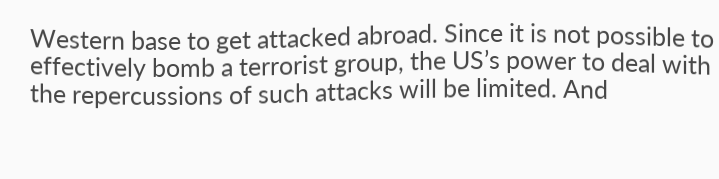Western base to get attacked abroad. Since it is not possible to effectively bomb a terrorist group, the US’s power to deal with the repercussions of such attacks will be limited. And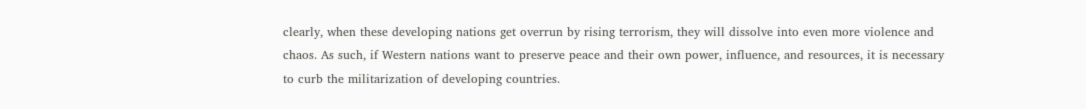clearly, when these developing nations get overrun by rising terrorism, they will dissolve into even more violence and chaos. As such, if Western nations want to preserve peace and their own power, influence, and resources, it is necessary to curb the militarization of developing countries.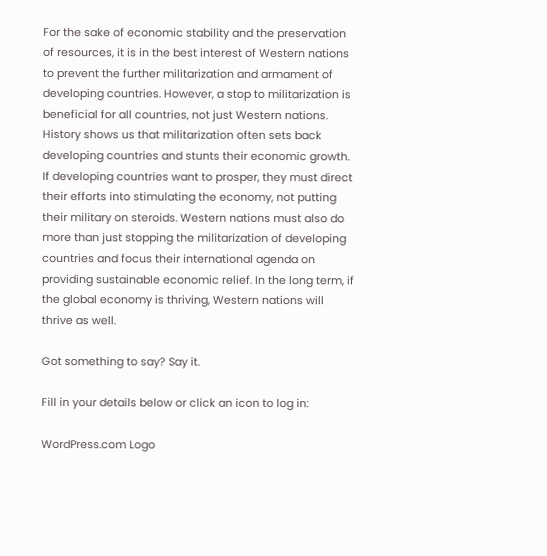For the sake of economic stability and the preservation of resources, it is in the best interest of Western nations to prevent the further militarization and armament of developing countries. However, a stop to militarization is beneficial for all countries, not just Western nations. History shows us that militarization often sets back developing countries and stunts their economic growth. If developing countries want to prosper, they must direct their efforts into stimulating the economy, not putting their military on steroids. Western nations must also do more than just stopping the militarization of developing countries and focus their international agenda on providing sustainable economic relief. In the long term, if the global economy is thriving, Western nations will thrive as well.

Got something to say? Say it.

Fill in your details below or click an icon to log in:

WordPress.com Logo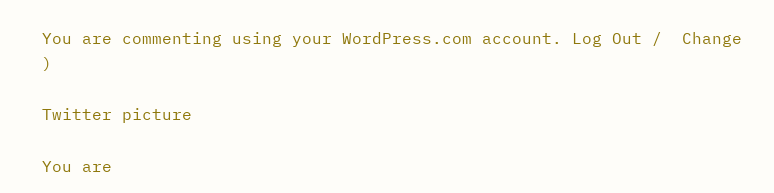You are commenting using your WordPress.com account. Log Out /  Change )

Twitter picture

You are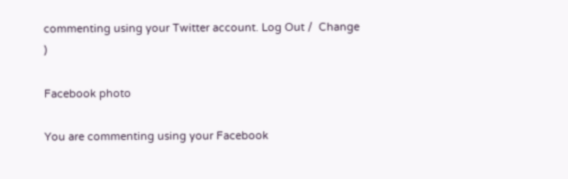commenting using your Twitter account. Log Out /  Change )

Facebook photo

You are commenting using your Facebook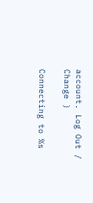account. Log Out /  Change )

Connecting to %s